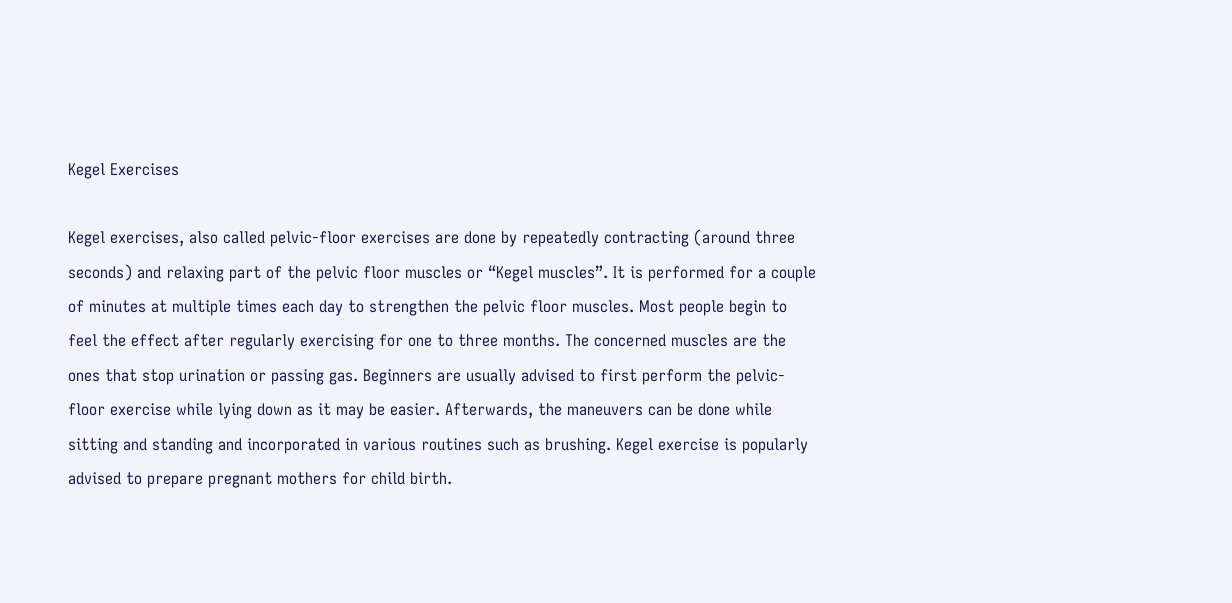Kegel Exercises

Kegel exercises, also called pelvic-floor exercises are done by repeatedly contracting (around three seconds) and relaxing part of the pelvic floor muscles or “Kegel muscles”. It is performed for a couple of minutes at multiple times each day to strengthen the pelvic floor muscles. Most people begin to feel the effect after regularly exercising for one to three months. The concerned muscles are the ones that stop urination or passing gas. Beginners are usually advised to first perform the pelvic-floor exercise while lying down as it may be easier. Afterwards, the maneuvers can be done while sitting and standing and incorporated in various routines such as brushing. Kegel exercise is popularly advised to prepare pregnant mothers for child birth.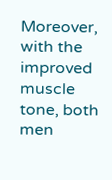Moreover, with the improved muscle tone, both men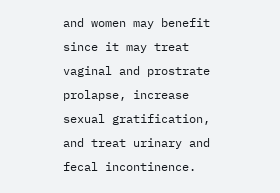and women may benefit since it may treat vaginal and prostrate prolapse, increase sexual gratification, and treat urinary and fecal incontinence.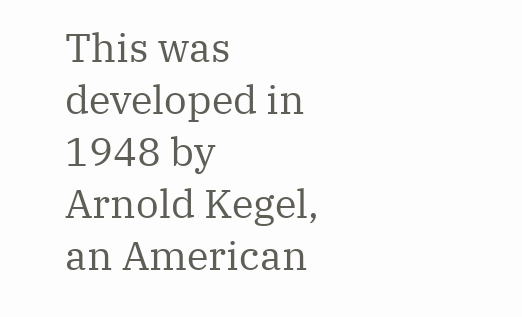This was developed in 1948 by Arnold Kegel, an American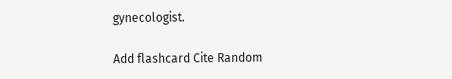gynecologist.

Add flashcard Cite Random